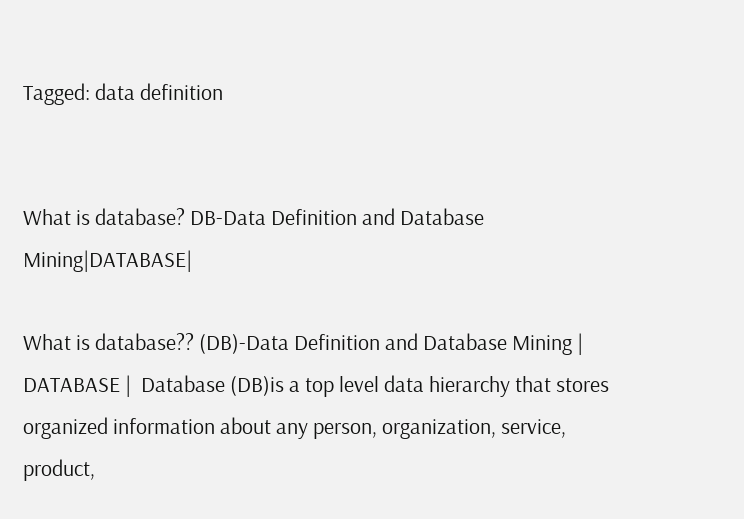Tagged: data definition


What is database? DB-Data Definition and Database Mining|DATABASE|

What is database?? (DB)-Data Definition and Database Mining | DATABASE |  Database (DB)is a top level data hierarchy that stores organized information about any person, organization, service, product,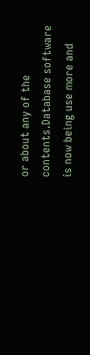or about any of the contents.Database software is now being use more and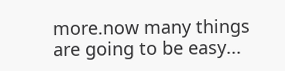more.now many things are going to be easy...